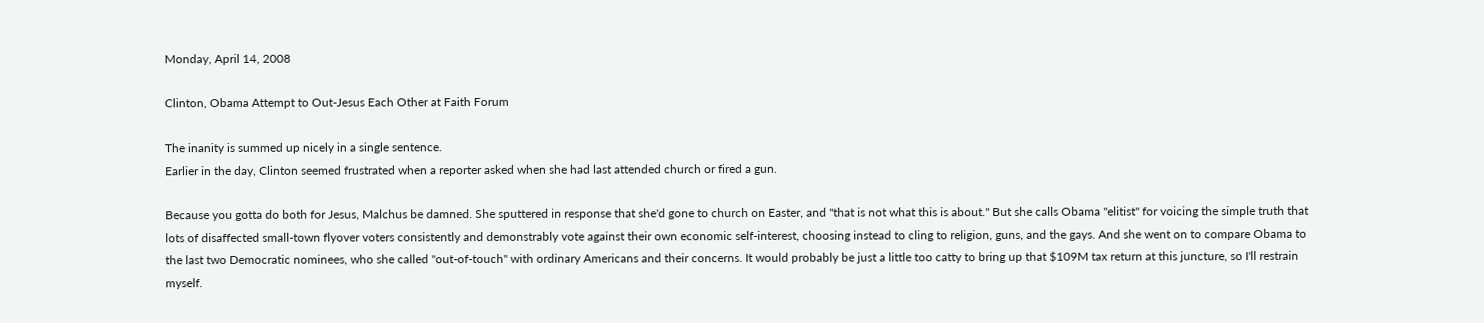Monday, April 14, 2008

Clinton, Obama Attempt to Out-Jesus Each Other at Faith Forum

The inanity is summed up nicely in a single sentence.
Earlier in the day, Clinton seemed frustrated when a reporter asked when she had last attended church or fired a gun.

Because you gotta do both for Jesus, Malchus be damned. She sputtered in response that she'd gone to church on Easter, and "that is not what this is about." But she calls Obama "elitist" for voicing the simple truth that lots of disaffected small-town flyover voters consistently and demonstrably vote against their own economic self-interest, choosing instead to cling to religion, guns, and the gays. And she went on to compare Obama to the last two Democratic nominees, who she called "out-of-touch" with ordinary Americans and their concerns. It would probably be just a little too catty to bring up that $109M tax return at this juncture, so I'll restrain myself.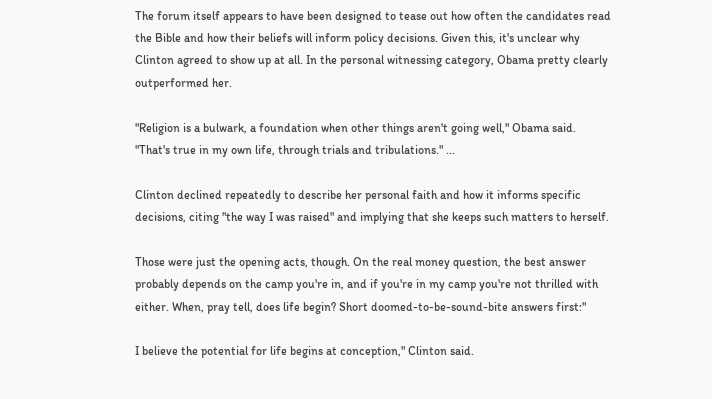The forum itself appears to have been designed to tease out how often the candidates read the Bible and how their beliefs will inform policy decisions. Given this, it's unclear why Clinton agreed to show up at all. In the personal witnessing category, Obama pretty clearly outperformed her.

"Religion is a bulwark, a foundation when other things aren't going well," Obama said. "That's true in my own life, through trials and tribulations." ...

Clinton declined repeatedly to describe her personal faith and how it informs specific decisions, citing "the way I was raised" and implying that she keeps such matters to herself.

Those were just the opening acts, though. On the real money question, the best answer probably depends on the camp you're in, and if you're in my camp you're not thrilled with either. When, pray tell, does life begin? Short doomed-to-be-sound-bite answers first:"

I believe the potential for life begins at conception," Clinton said.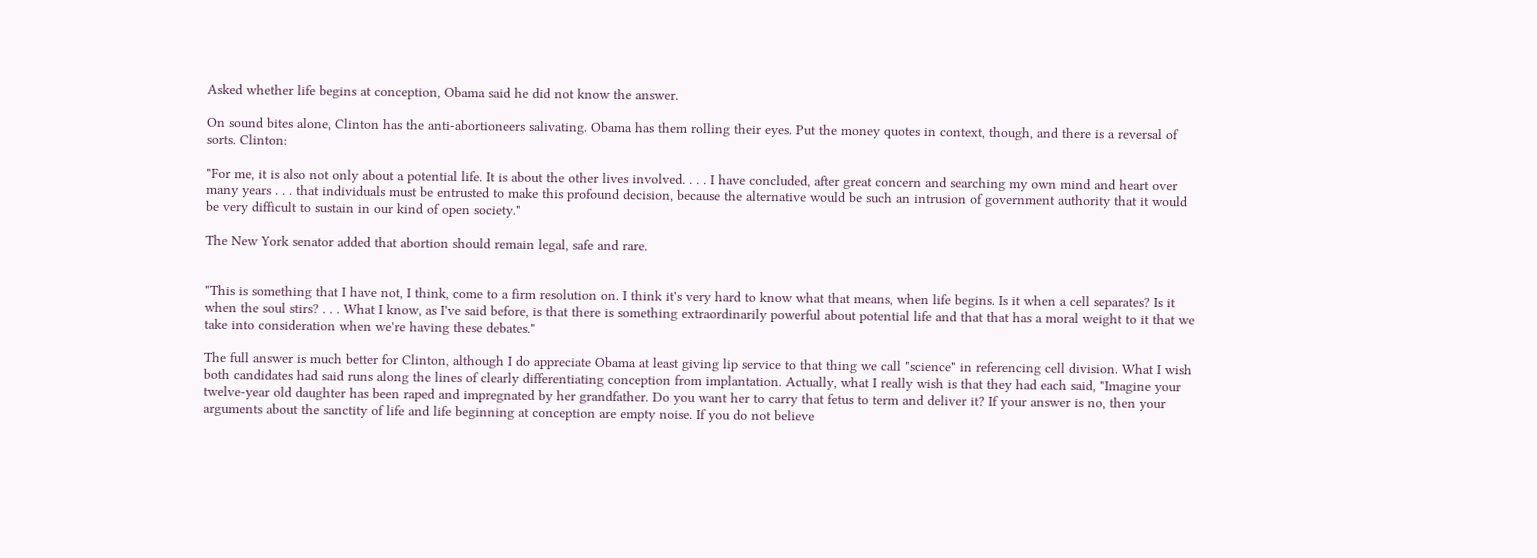Asked whether life begins at conception, Obama said he did not know the answer.

On sound bites alone, Clinton has the anti-abortioneers salivating. Obama has them rolling their eyes. Put the money quotes in context, though, and there is a reversal of sorts. Clinton:

"For me, it is also not only about a potential life. It is about the other lives involved. . . . I have concluded, after great concern and searching my own mind and heart over many years . . . that individuals must be entrusted to make this profound decision, because the alternative would be such an intrusion of government authority that it would be very difficult to sustain in our kind of open society."

The New York senator added that abortion should remain legal, safe and rare.


"This is something that I have not, I think, come to a firm resolution on. I think it's very hard to know what that means, when life begins. Is it when a cell separates? Is it when the soul stirs? . . . What I know, as I've said before, is that there is something extraordinarily powerful about potential life and that that has a moral weight to it that we take into consideration when we're having these debates."

The full answer is much better for Clinton, although I do appreciate Obama at least giving lip service to that thing we call "science" in referencing cell division. What I wish both candidates had said runs along the lines of clearly differentiating conception from implantation. Actually, what I really wish is that they had each said, "Imagine your twelve-year old daughter has been raped and impregnated by her grandfather. Do you want her to carry that fetus to term and deliver it? If your answer is no, then your arguments about the sanctity of life and life beginning at conception are empty noise. If you do not believe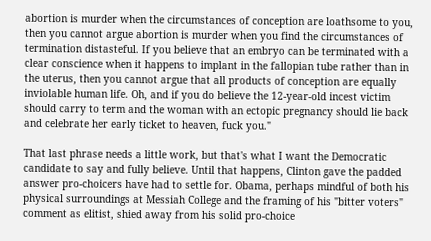abortion is murder when the circumstances of conception are loathsome to you, then you cannot argue abortion is murder when you find the circumstances of termination distasteful. If you believe that an embryo can be terminated with a clear conscience when it happens to implant in the fallopian tube rather than in the uterus, then you cannot argue that all products of conception are equally inviolable human life. Oh, and if you do believe the 12-year-old incest victim should carry to term and the woman with an ectopic pregnancy should lie back and celebrate her early ticket to heaven, fuck you."

That last phrase needs a little work, but that's what I want the Democratic candidate to say and fully believe. Until that happens, Clinton gave the padded answer pro-choicers have had to settle for. Obama, perhaps mindful of both his physical surroundings at Messiah College and the framing of his "bitter voters" comment as elitist, shied away from his solid pro-choice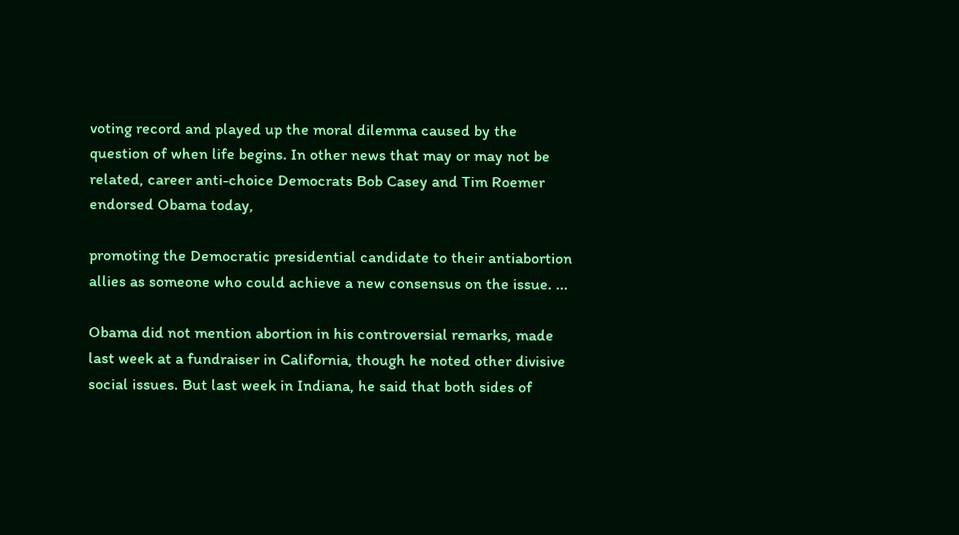voting record and played up the moral dilemma caused by the question of when life begins. In other news that may or may not be related, career anti-choice Democrats Bob Casey and Tim Roemer endorsed Obama today,

promoting the Democratic presidential candidate to their antiabortion allies as someone who could achieve a new consensus on the issue. ...

Obama did not mention abortion in his controversial remarks, made last week at a fundraiser in California, though he noted other divisive social issues. But last week in Indiana, he said that both sides of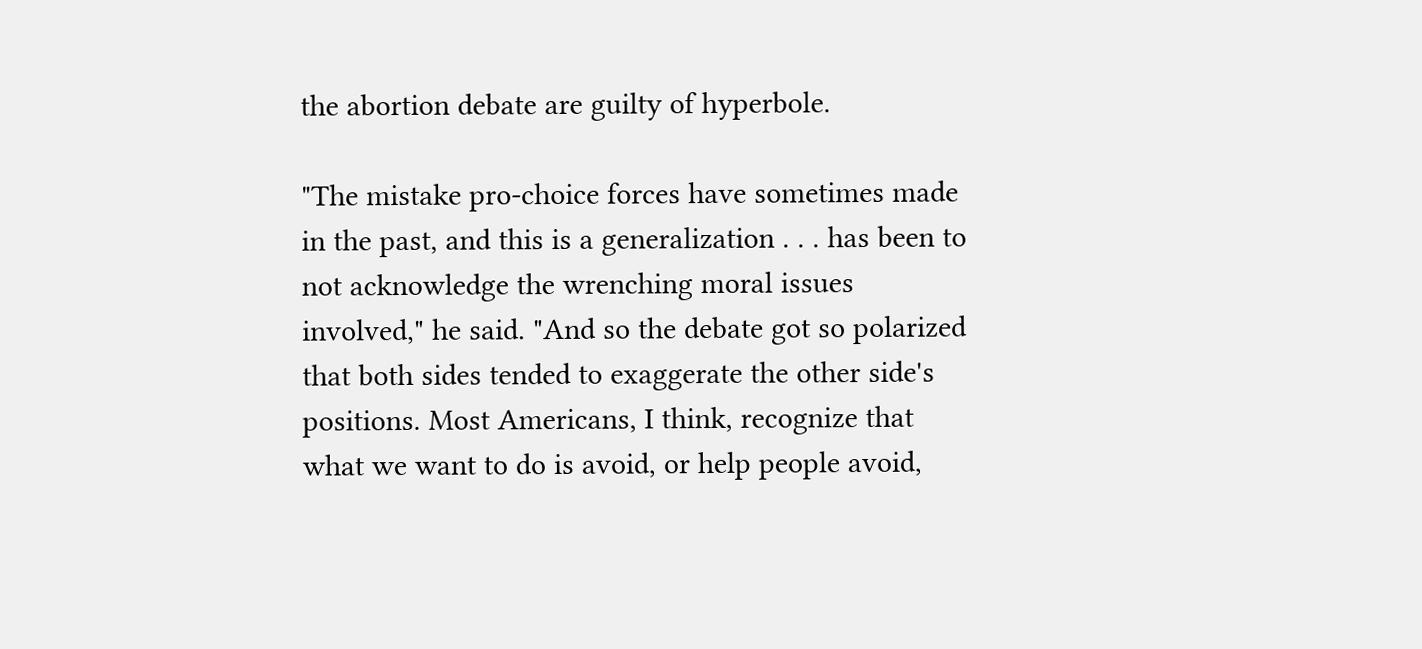the abortion debate are guilty of hyperbole.

"The mistake pro-choice forces have sometimes made in the past, and this is a generalization . . . has been to not acknowledge the wrenching moral issues involved," he said. "And so the debate got so polarized that both sides tended to exaggerate the other side's positions. Most Americans, I think, recognize that what we want to do is avoid, or help people avoid,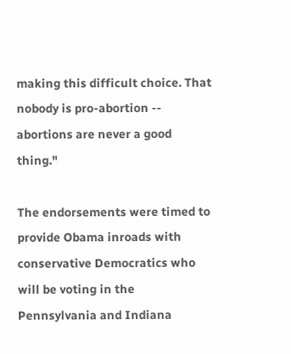making this difficult choice. That nobody is pro-abortion -- abortions are never a good thing."

The endorsements were timed to provide Obama inroads with conservative Democratics who will be voting in the Pennsylvania and Indiana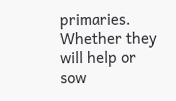primaries. Whether they will help or sow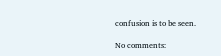confusion is to be seen.

No comments: